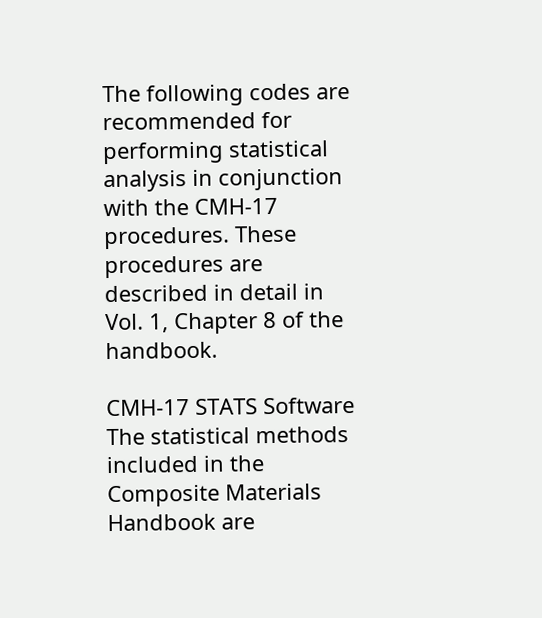The following codes are recommended for performing statistical analysis in conjunction with the CMH-17 procedures. These procedures are described in detail in Vol. 1, Chapter 8 of the handbook.

CMH-17 STATS Software
The statistical methods included in the Composite Materials Handbook are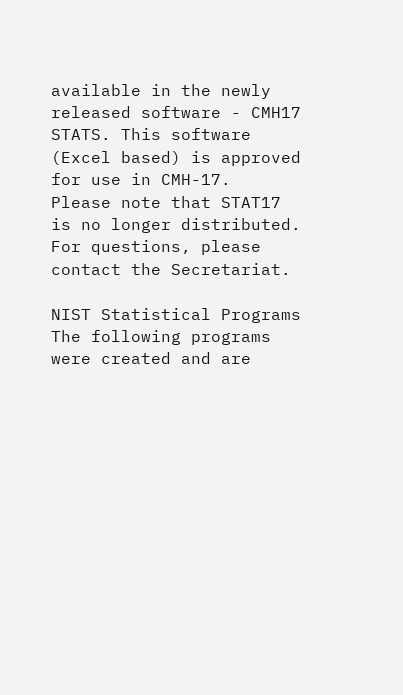available in the newly released software - CMH17 STATS. This software (Excel based) is approved for use in CMH-17.
Please note that STAT17 is no longer distributed. For questions, please contact the Secretariat.

NIST Statistical Programs
The following programs were created and are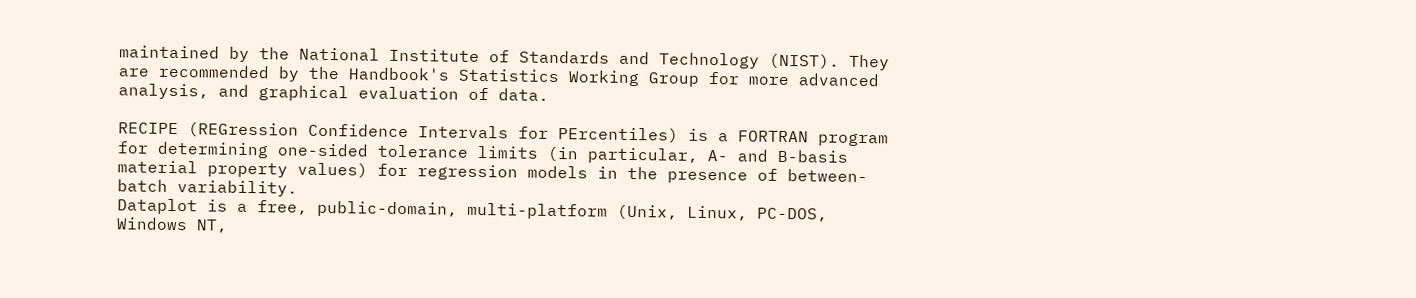maintained by the National Institute of Standards and Technology (NIST). They are recommended by the Handbook's Statistics Working Group for more advanced analysis, and graphical evaluation of data.

RECIPE (REGression Confidence Intervals for PErcentiles) is a FORTRAN program for determining one-sided tolerance limits (in particular, A- and B-basis material property values) for regression models in the presence of between-batch variability.
Dataplot is a free, public-domain, multi-platform (Unix, Linux, PC-DOS, Windows NT,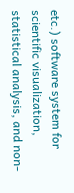etc.) software system for scientific visualization, statistical analysis, and non-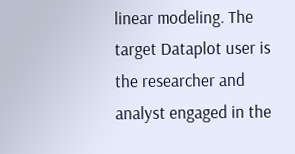linear modeling. The target Dataplot user is the researcher and analyst engaged in the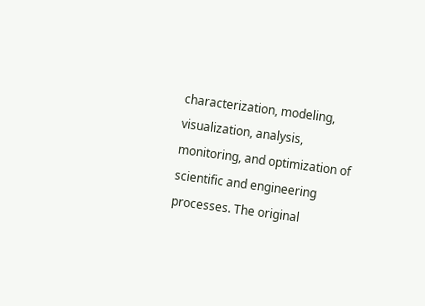characterization, modeling, visualization, analysis, monitoring, and optimization of scientific and engineering processes. The original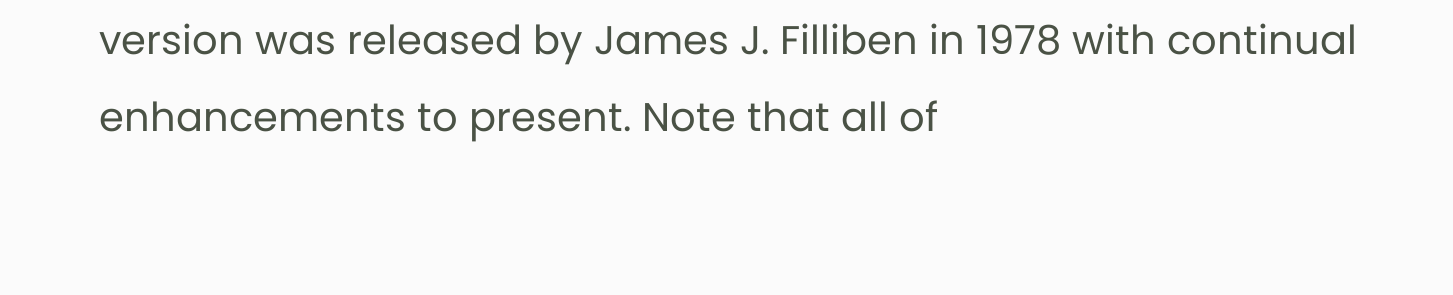version was released by James J. Filliben in 1978 with continual enhancements to present. Note that all of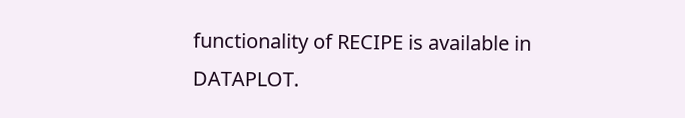functionality of RECIPE is available in DATAPLOT.